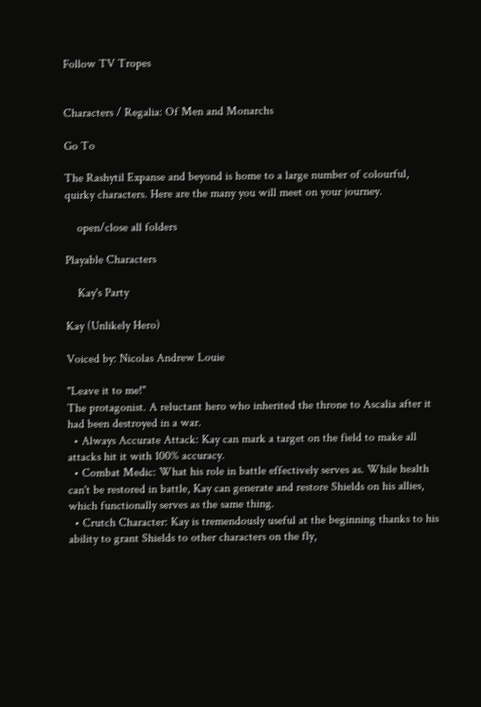Follow TV Tropes


Characters / Regalia: Of Men and Monarchs

Go To

The Rashytil Expanse and beyond is home to a large number of colourful, quirky characters. Here are the many you will meet on your journey.

    open/close all folders

Playable Characters

    Kay's Party

Kay (Unlikely Hero)

Voiced by: Nicolas Andrew Louie

"Leave it to me!"
The protagonist. A reluctant hero who inherited the throne to Ascalia after it had been destroyed in a war.
  • Always Accurate Attack: Kay can mark a target on the field to make all attacks hit it with 100% accuracy.
  • Combat Medic: What his role in battle effectively serves as. While health can't be restored in battle, Kay can generate and restore Shields on his allies, which functionally serves as the same thing.
  • Crutch Character: Kay is tremendously useful at the beginning thanks to his ability to grant Shields to other characters on the fly,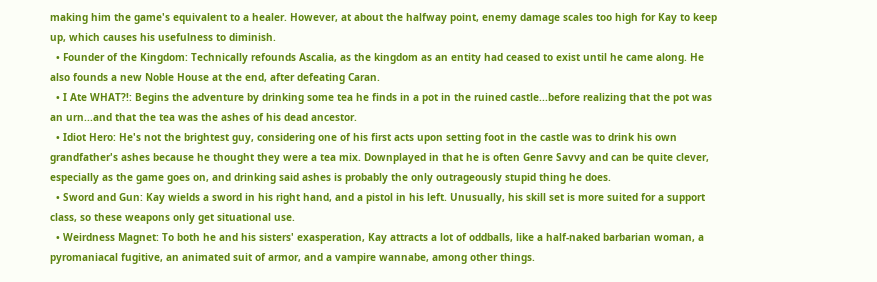making him the game's equivalent to a healer. However, at about the halfway point, enemy damage scales too high for Kay to keep up, which causes his usefulness to diminish.
  • Founder of the Kingdom: Technically refounds Ascalia, as the kingdom as an entity had ceased to exist until he came along. He also founds a new Noble House at the end, after defeating Caran.
  • I Ate WHAT?!: Begins the adventure by drinking some tea he finds in a pot in the ruined castle...before realizing that the pot was an urn...and that the tea was the ashes of his dead ancestor.
  • Idiot Hero: He's not the brightest guy, considering one of his first acts upon setting foot in the castle was to drink his own grandfather's ashes because he thought they were a tea mix. Downplayed in that he is often Genre Savvy and can be quite clever, especially as the game goes on, and drinking said ashes is probably the only outrageously stupid thing he does.
  • Sword and Gun: Kay wields a sword in his right hand, and a pistol in his left. Unusually, his skill set is more suited for a support class, so these weapons only get situational use.
  • Weirdness Magnet: To both he and his sisters' exasperation, Kay attracts a lot of oddballs, like a half-naked barbarian woman, a pyromaniacal fugitive, an animated suit of armor, and a vampire wannabe, among other things.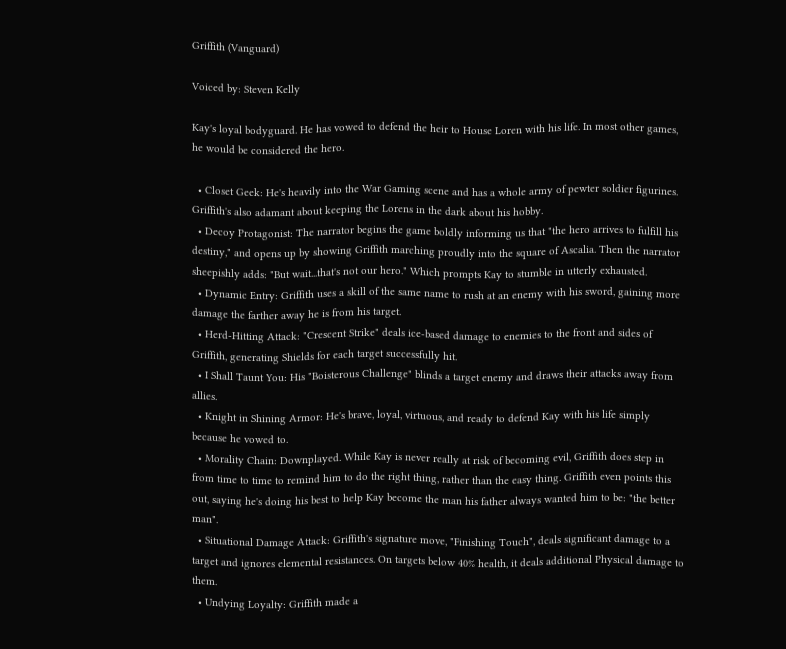Griffith (Vanguard)

Voiced by: Steven Kelly

Kay's loyal bodyguard. He has vowed to defend the heir to House Loren with his life. In most other games, he would be considered the hero.

  • Closet Geek: He's heavily into the War Gaming scene and has a whole army of pewter soldier figurines. Griffith's also adamant about keeping the Lorens in the dark about his hobby.
  • Decoy Protagonist: The narrator begins the game boldly informing us that "the hero arrives to fulfill his destiny," and opens up by showing Griffith marching proudly into the square of Ascalia. Then the narrator sheepishly adds: "But wait...that's not our hero." Which prompts Kay to stumble in utterly exhausted.
  • Dynamic Entry: Griffith uses a skill of the same name to rush at an enemy with his sword, gaining more damage the farther away he is from his target.
  • Herd-Hitting Attack: "Crescent Strike" deals ice-based damage to enemies to the front and sides of Griffith, generating Shields for each target successfully hit.
  • I Shall Taunt You: His "Boisterous Challenge" blinds a target enemy and draws their attacks away from allies.
  • Knight in Shining Armor: He's brave, loyal, virtuous, and ready to defend Kay with his life simply because he vowed to.
  • Morality Chain: Downplayed. While Kay is never really at risk of becoming evil, Griffith does step in from time to time to remind him to do the right thing, rather than the easy thing. Griffith even points this out, saying he's doing his best to help Kay become the man his father always wanted him to be: "the better man".
  • Situational Damage Attack: Griffith's signature move, "Finishing Touch", deals significant damage to a target and ignores elemental resistances. On targets below 40% health, it deals additional Physical damage to them.
  • Undying Loyalty: Griffith made a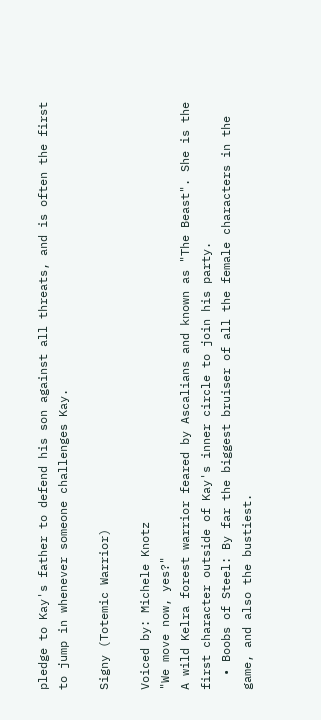pledge to Kay's father to defend his son against all threats, and is often the first to jump in whenever someone challenges Kay.

Signy (Totemic Warrior)

Voiced by: Michele Knotz
"We move now, yes?"
A wild Kelra forest warrior feared by Ascalians and known as "The Beast". She is the first character outside of Kay's inner circle to join his party.
  • Boobs of Steel: By far the biggest bruiser of all the female characters in the game, and also the bustiest.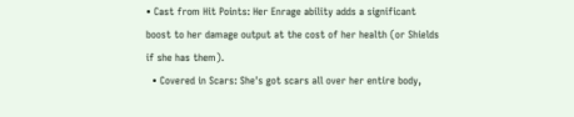• Cast from Hit Points: Her Enrage ability adds a significant boost to her damage output at the cost of her health (or Shields if she has them).
  • Covered in Scars: She's got scars all over her entire body,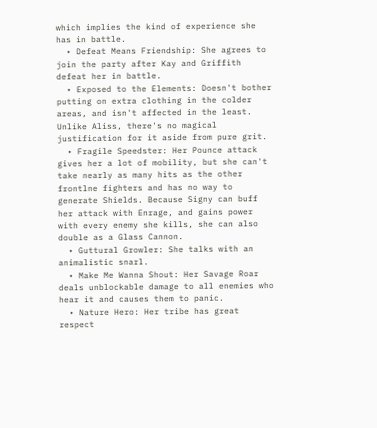which implies the kind of experience she has in battle.
  • Defeat Means Friendship: She agrees to join the party after Kay and Griffith defeat her in battle.
  • Exposed to the Elements: Doesn't bother putting on extra clothing in the colder areas, and isn't affected in the least. Unlike Aliss, there's no magical justification for it aside from pure grit.
  • Fragile Speedster: Her Pounce attack gives her a lot of mobility, but she can't take nearly as many hits as the other frontlne fighters and has no way to generate Shields. Because Signy can buff her attack with Enrage, and gains power with every enemy she kills, she can also double as a Glass Cannon.
  • Guttural Growler: She talks with an animalistic snarl.
  • Make Me Wanna Shout: Her Savage Roar deals unblockable damage to all enemies who hear it and causes them to panic.
  • Nature Hero: Her tribe has great respect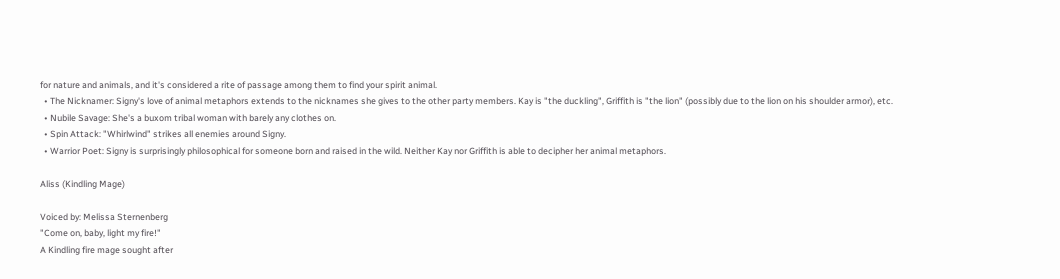for nature and animals, and it's considered a rite of passage among them to find your spirit animal.
  • The Nicknamer: Signy's love of animal metaphors extends to the nicknames she gives to the other party members. Kay is "the duckling", Griffith is "the lion" (possibly due to the lion on his shoulder armor), etc.
  • Nubile Savage: She's a buxom tribal woman with barely any clothes on.
  • Spin Attack: "Whirlwind" strikes all enemies around Signy.
  • Warrior Poet: Signy is surprisingly philosophical for someone born and raised in the wild. Neither Kay nor Griffith is able to decipher her animal metaphors.

Aliss (Kindling Mage)

Voiced by: Melissa Sternenberg
"Come on, baby, light my fire!"
A Kindling fire mage sought after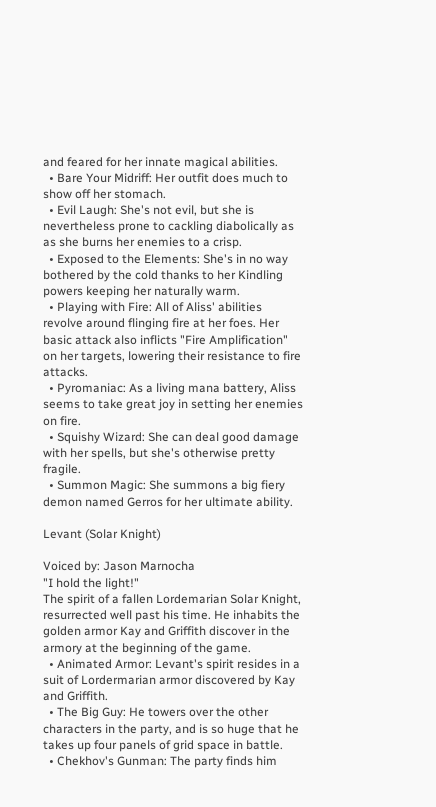and feared for her innate magical abilities.
  • Bare Your Midriff: Her outfit does much to show off her stomach.
  • Evil Laugh: She's not evil, but she is nevertheless prone to cackling diabolically as as she burns her enemies to a crisp.
  • Exposed to the Elements: She's in no way bothered by the cold thanks to her Kindling powers keeping her naturally warm.
  • Playing with Fire: All of Aliss' abilities revolve around flinging fire at her foes. Her basic attack also inflicts "Fire Amplification" on her targets, lowering their resistance to fire attacks.
  • Pyromaniac: As a living mana battery, Aliss seems to take great joy in setting her enemies on fire.
  • Squishy Wizard: She can deal good damage with her spells, but she's otherwise pretty fragile.
  • Summon Magic: She summons a big fiery demon named Gerros for her ultimate ability.

Levant (Solar Knight)

Voiced by: Jason Marnocha
"I hold the light!"
The spirit of a fallen Lordemarian Solar Knight, resurrected well past his time. He inhabits the golden armor Kay and Griffith discover in the armory at the beginning of the game.
  • Animated Armor: Levant's spirit resides in a suit of Lordermarian armor discovered by Kay and Griffith.
  • The Big Guy: He towers over the other characters in the party, and is so huge that he takes up four panels of grid space in battle.
  • Chekhov's Gunman: The party finds him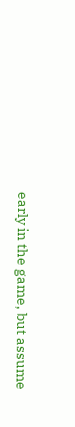early in the game, but assume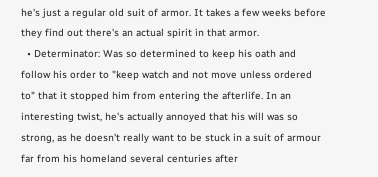he's just a regular old suit of armor. It takes a few weeks before they find out there's an actual spirit in that armor.
  • Determinator: Was so determined to keep his oath and follow his order to "keep watch and not move unless ordered to" that it stopped him from entering the afterlife. In an interesting twist, he's actually annoyed that his will was so strong, as he doesn't really want to be stuck in a suit of armour far from his homeland several centuries after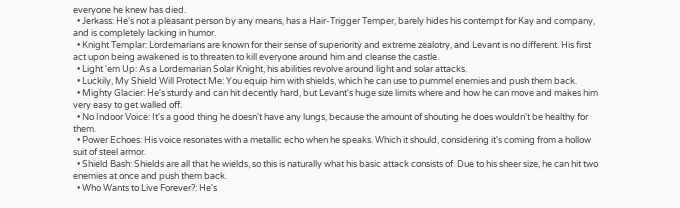everyone he knew has died.
  • Jerkass: He's not a pleasant person by any means, has a Hair-Trigger Temper, barely hides his contempt for Kay and company, and is completely lacking in humor.
  • Knight Templar: Lordemarians are known for their sense of superiority and extreme zealotry, and Levant is no different. His first act upon being awakened is to threaten to kill everyone around him and cleanse the castle.
  • Light 'em Up: As a Lordemarian Solar Knight, his abilities revolve around light and solar attacks.
  • Luckily, My Shield Will Protect Me: You equip him with shields, which he can use to pummel enemies and push them back.
  • Mighty Glacier: He's sturdy and can hit decently hard, but Levant's huge size limits where and how he can move and makes him very easy to get walled off.
  • No Indoor Voice: It's a good thing he doesn't have any lungs, because the amount of shouting he does wouldn't be healthy for them.
  • Power Echoes: His voice resonates with a metallic echo when he speaks. Which it should, considering it's coming from a hollow suit of steel armor.
  • Shield Bash: Shields are all that he wields, so this is naturally what his basic attack consists of. Due to his sheer size, he can hit two enemies at once and push them back.
  • Who Wants to Live Forever?: He's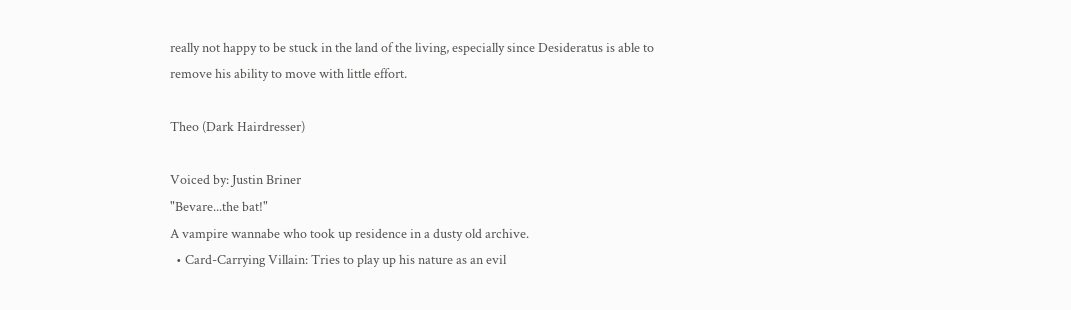really not happy to be stuck in the land of the living, especially since Desideratus is able to remove his ability to move with little effort.

Theo (Dark Hairdresser)

Voiced by: Justin Briner
"Bevare...the bat!"
A vampire wannabe who took up residence in a dusty old archive.
  • Card-Carrying Villain: Tries to play up his nature as an evil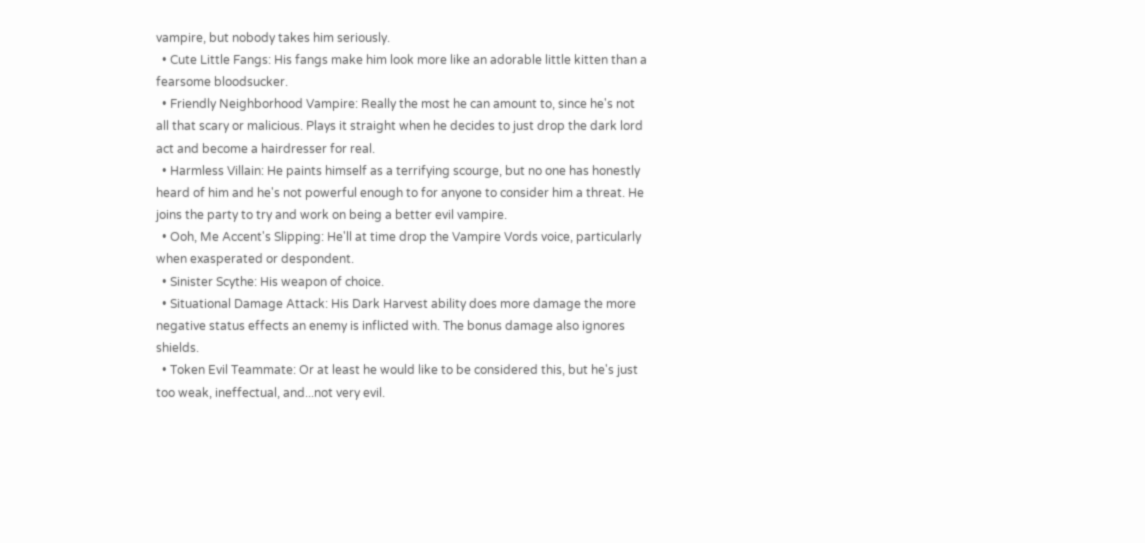vampire, but nobody takes him seriously.
  • Cute Little Fangs: His fangs make him look more like an adorable little kitten than a fearsome bloodsucker.
  • Friendly Neighborhood Vampire: Really the most he can amount to, since he's not all that scary or malicious. Plays it straight when he decides to just drop the dark lord act and become a hairdresser for real.
  • Harmless Villain: He paints himself as a terrifying scourge, but no one has honestly heard of him and he's not powerful enough to for anyone to consider him a threat. He joins the party to try and work on being a better evil vampire.
  • Ooh, Me Accent's Slipping: He'll at time drop the Vampire Vords voice, particularly when exasperated or despondent.
  • Sinister Scythe: His weapon of choice.
  • Situational Damage Attack: His Dark Harvest ability does more damage the more negative status effects an enemy is inflicted with. The bonus damage also ignores shields.
  • Token Evil Teammate: Or at least he would like to be considered this, but he's just too weak, ineffectual, and...not very evil.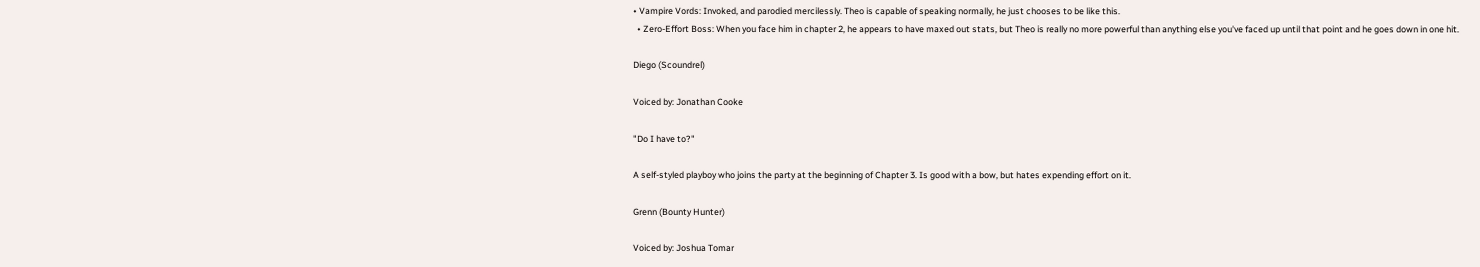• Vampire Vords: Invoked, and parodied mercilessly. Theo is capable of speaking normally, he just chooses to be like this.
  • Zero-Effort Boss: When you face him in chapter 2, he appears to have maxed out stats, but Theo is really no more powerful than anything else you've faced up until that point and he goes down in one hit.

Diego (Scoundrel)

Voiced by: Jonathan Cooke

"Do I have to?"

A self-styled playboy who joins the party at the beginning of Chapter 3. Is good with a bow, but hates expending effort on it.

Grenn (Bounty Hunter)

Voiced by: Joshua Tomar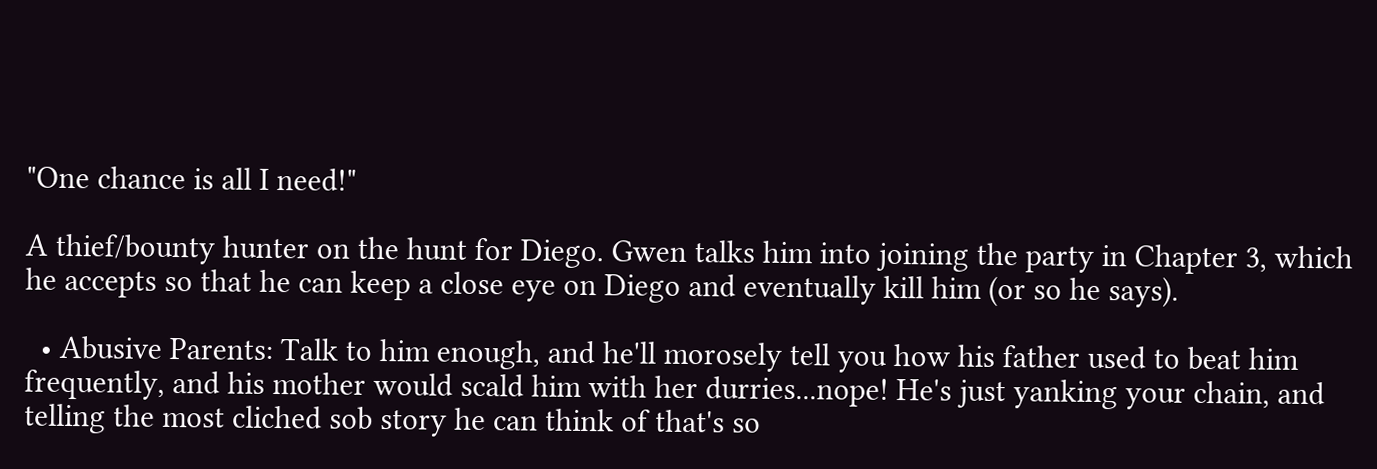"One chance is all I need!"

A thief/bounty hunter on the hunt for Diego. Gwen talks him into joining the party in Chapter 3, which he accepts so that he can keep a close eye on Diego and eventually kill him (or so he says).

  • Abusive Parents: Talk to him enough, and he'll morosely tell you how his father used to beat him frequently, and his mother would scald him with her durries...nope! He's just yanking your chain, and telling the most cliched sob story he can think of that's so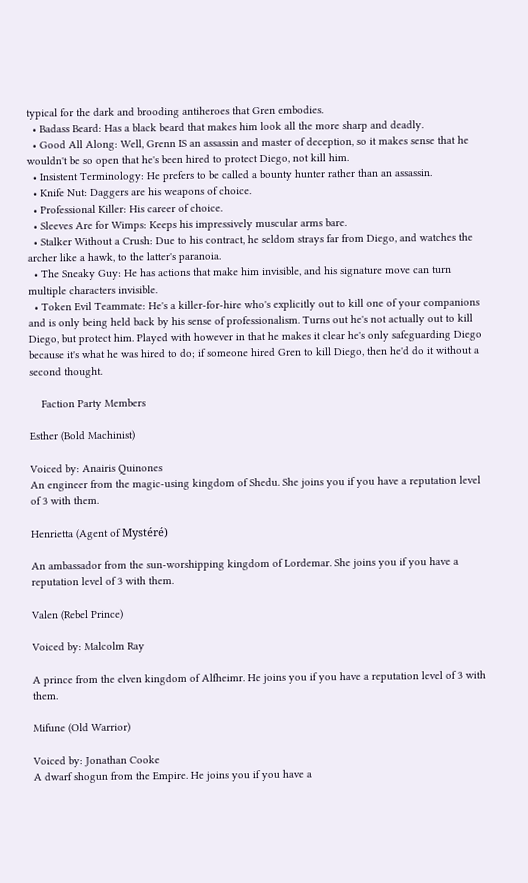typical for the dark and brooding antiheroes that Gren embodies.
  • Badass Beard: Has a black beard that makes him look all the more sharp and deadly.
  • Good All Along: Well, Grenn IS an assassin and master of deception, so it makes sense that he wouldn't be so open that he's been hired to protect Diego, not kill him.
  • Insistent Terminology: He prefers to be called a bounty hunter rather than an assassin.
  • Knife Nut: Daggers are his weapons of choice.
  • Professional Killer: His career of choice.
  • Sleeves Are for Wimps: Keeps his impressively muscular arms bare.
  • Stalker Without a Crush: Due to his contract, he seldom strays far from Diego, and watches the archer like a hawk, to the latter's paranoia.
  • The Sneaky Guy: He has actions that make him invisible, and his signature move can turn multiple characters invisible.
  • Token Evil Teammate: He's a killer-for-hire who's explicitly out to kill one of your companions and is only being held back by his sense of professionalism. Turns out he's not actually out to kill Diego, but protect him. Played with however in that he makes it clear he's only safeguarding Diego because it's what he was hired to do; if someone hired Gren to kill Diego, then he'd do it without a second thought.

    Faction Party Members

Esther (Bold Machinist)

Voiced by: Anairis Quinones
An engineer from the magic-using kingdom of Shedu. She joins you if you have a reputation level of 3 with them.

Henrietta (Agent of Mystéré)

An ambassador from the sun-worshipping kingdom of Lordemar. She joins you if you have a reputation level of 3 with them.

Valen (Rebel Prince)

Voiced by: Malcolm Ray

A prince from the elven kingdom of Alfheimr. He joins you if you have a reputation level of 3 with them.

Mifune (Old Warrior)

Voiced by: Jonathan Cooke
A dwarf shogun from the Empire. He joins you if you have a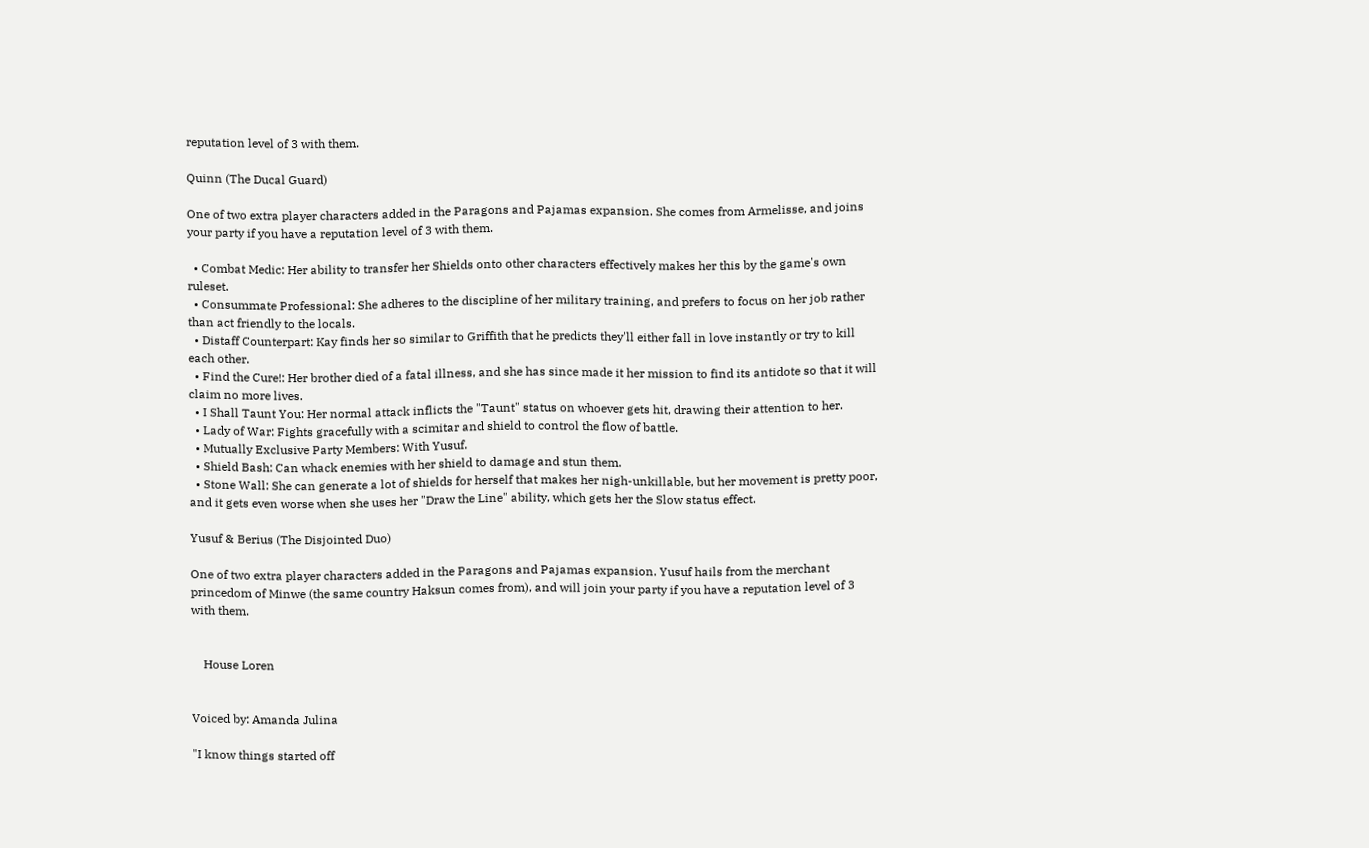reputation level of 3 with them.

Quinn (The Ducal Guard)

One of two extra player characters added in the Paragons and Pajamas expansion. She comes from Armelisse, and joins your party if you have a reputation level of 3 with them.

  • Combat Medic: Her ability to transfer her Shields onto other characters effectively makes her this by the game's own ruleset.
  • Consummate Professional: She adheres to the discipline of her military training, and prefers to focus on her job rather than act friendly to the locals.
  • Distaff Counterpart: Kay finds her so similar to Griffith that he predicts they'll either fall in love instantly or try to kill each other.
  • Find the Cure!: Her brother died of a fatal illness, and she has since made it her mission to find its antidote so that it will claim no more lives.
  • I Shall Taunt You: Her normal attack inflicts the "Taunt" status on whoever gets hit, drawing their attention to her.
  • Lady of War: Fights gracefully with a scimitar and shield to control the flow of battle.
  • Mutually Exclusive Party Members: With Yusuf.
  • Shield Bash: Can whack enemies with her shield to damage and stun them.
  • Stone Wall: She can generate a lot of shields for herself that makes her nigh-unkillable, but her movement is pretty poor, and it gets even worse when she uses her "Draw the Line" ability, which gets her the Slow status effect.

Yusuf & Berius (The Disjointed Duo)

One of two extra player characters added in the Paragons and Pajamas expansion. Yusuf hails from the merchant princedom of Minwe (the same country Haksun comes from), and will join your party if you have a reputation level of 3 with them.


    House Loren


Voiced by: Amanda Julina

"I know things started off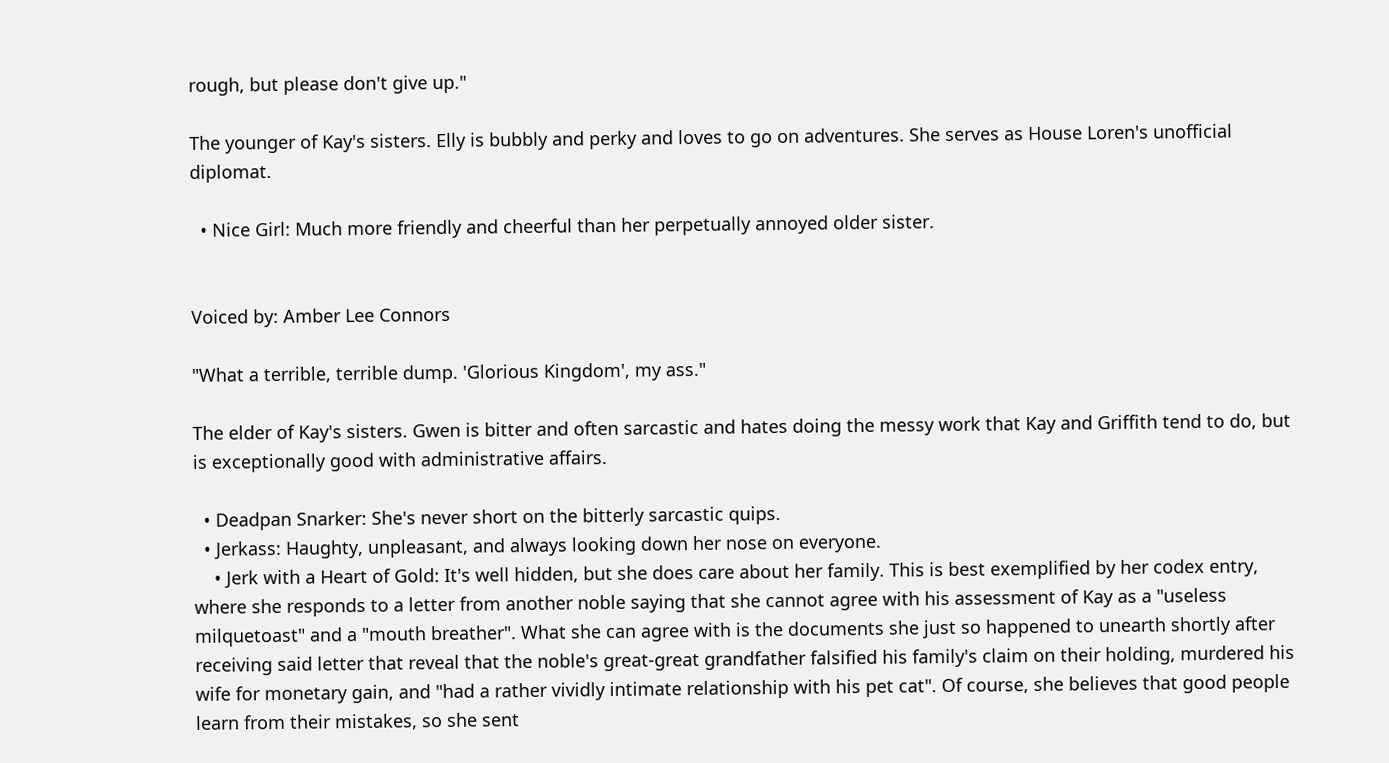rough, but please don't give up."

The younger of Kay's sisters. Elly is bubbly and perky and loves to go on adventures. She serves as House Loren's unofficial diplomat.

  • Nice Girl: Much more friendly and cheerful than her perpetually annoyed older sister.


Voiced by: Amber Lee Connors

"What a terrible, terrible dump. 'Glorious Kingdom', my ass."

The elder of Kay's sisters. Gwen is bitter and often sarcastic and hates doing the messy work that Kay and Griffith tend to do, but is exceptionally good with administrative affairs.

  • Deadpan Snarker: She's never short on the bitterly sarcastic quips.
  • Jerkass: Haughty, unpleasant, and always looking down her nose on everyone.
    • Jerk with a Heart of Gold: It's well hidden, but she does care about her family. This is best exemplified by her codex entry, where she responds to a letter from another noble saying that she cannot agree with his assessment of Kay as a "useless milquetoast" and a "mouth breather". What she can agree with is the documents she just so happened to unearth shortly after receiving said letter that reveal that the noble's great-great grandfather falsified his family's claim on their holding, murdered his wife for monetary gain, and "had a rather vividly intimate relationship with his pet cat". Of course, she believes that good people learn from their mistakes, so she sent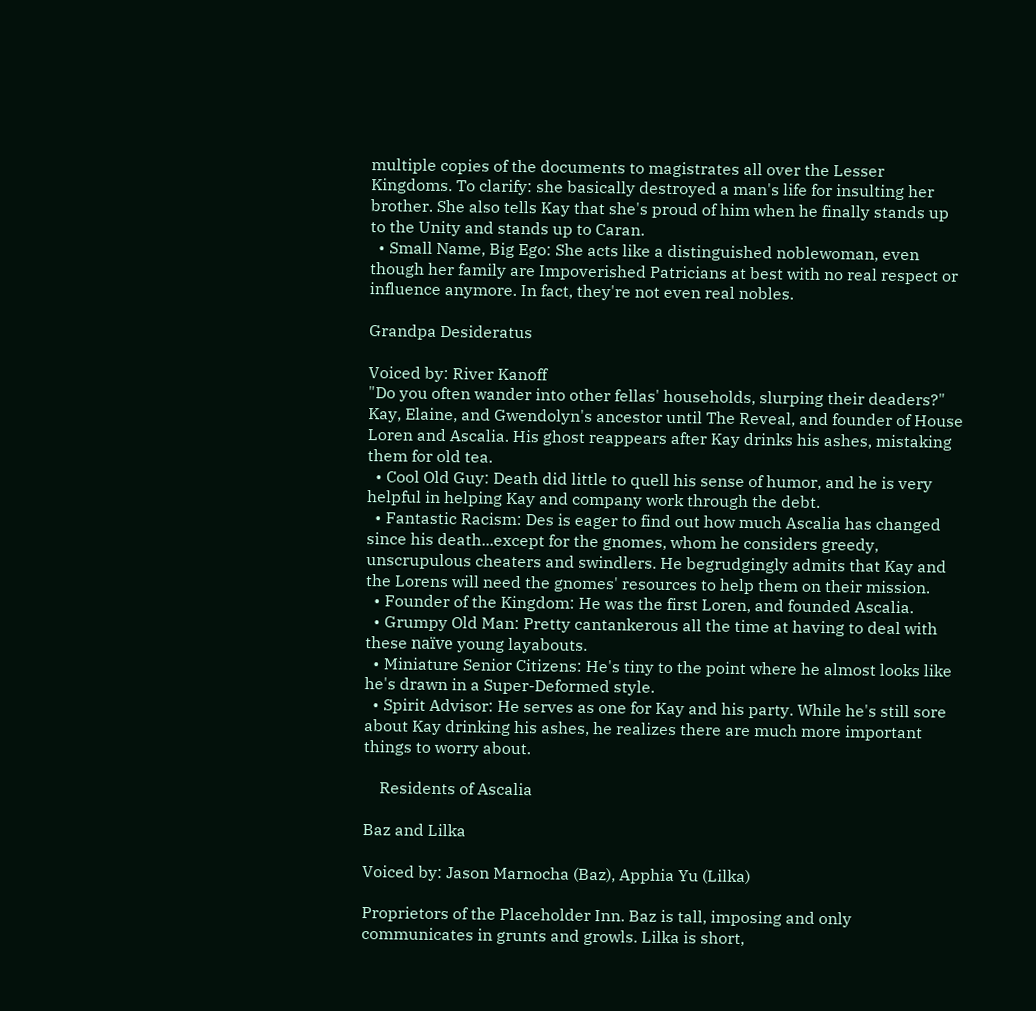multiple copies of the documents to magistrates all over the Lesser Kingdoms. To clarify: she basically destroyed a man's life for insulting her brother. She also tells Kay that she's proud of him when he finally stands up to the Unity and stands up to Caran.
  • Small Name, Big Ego: She acts like a distinguished noblewoman, even though her family are Impoverished Patricians at best with no real respect or influence anymore. In fact, they're not even real nobles.

Grandpa Desideratus

Voiced by: River Kanoff
"Do you often wander into other fellas' households, slurping their deaders?"
Kay, Elaine, and Gwendolyn's ancestor until The Reveal, and founder of House Loren and Ascalia. His ghost reappears after Kay drinks his ashes, mistaking them for old tea.
  • Cool Old Guy: Death did little to quell his sense of humor, and he is very helpful in helping Kay and company work through the debt.
  • Fantastic Racism: Des is eager to find out how much Ascalia has changed since his death...except for the gnomes, whom he considers greedy, unscrupulous cheaters and swindlers. He begrudgingly admits that Kay and the Lorens will need the gnomes' resources to help them on their mission.
  • Founder of the Kingdom: He was the first Loren, and founded Ascalia.
  • Grumpy Old Man: Pretty cantankerous all the time at having to deal with these naïve young layabouts.
  • Miniature Senior Citizens: He's tiny to the point where he almost looks like he's drawn in a Super-Deformed style.
  • Spirit Advisor: He serves as one for Kay and his party. While he's still sore about Kay drinking his ashes, he realizes there are much more important things to worry about.

    Residents of Ascalia

Baz and Lilka

Voiced by: Jason Marnocha (Baz), Apphia Yu (Lilka)

Proprietors of the Placeholder Inn. Baz is tall, imposing and only communicates in grunts and growls. Lilka is short,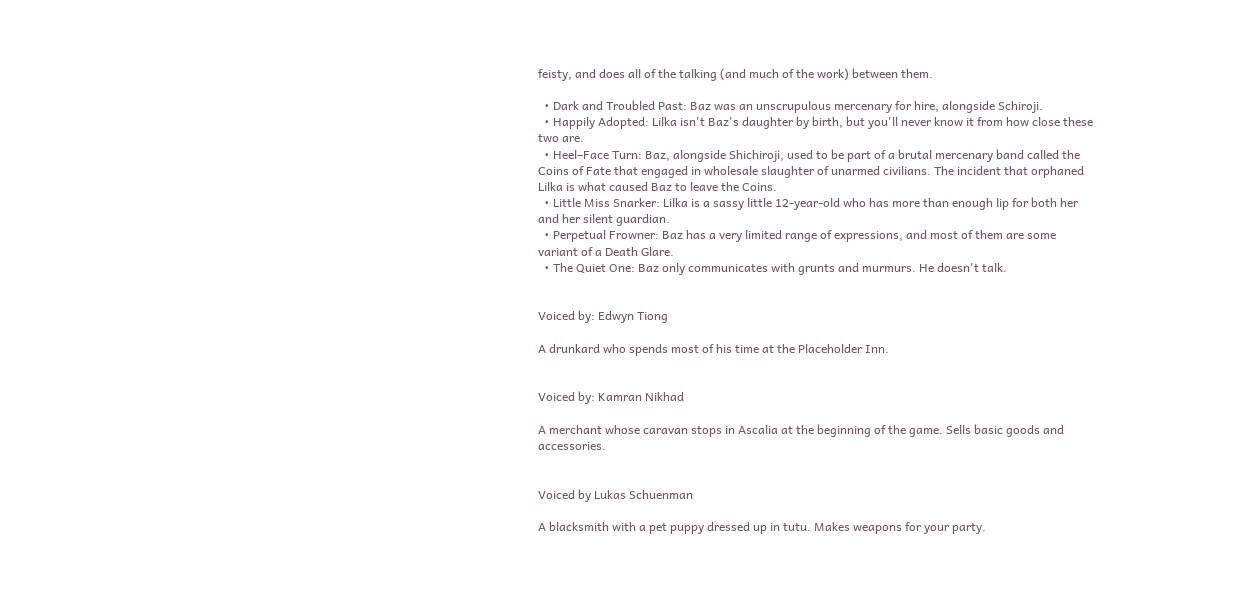feisty, and does all of the talking (and much of the work) between them.

  • Dark and Troubled Past: Baz was an unscrupulous mercenary for hire, alongside Schiroji.
  • Happily Adopted: Lilka isn't Baz's daughter by birth, but you'll never know it from how close these two are.
  • Heel–Face Turn: Baz, alongside Shichiroji, used to be part of a brutal mercenary band called the Coins of Fate that engaged in wholesale slaughter of unarmed civilians. The incident that orphaned Lilka is what caused Baz to leave the Coins.
  • Little Miss Snarker: Lilka is a sassy little 12-year-old who has more than enough lip for both her and her silent guardian.
  • Perpetual Frowner: Baz has a very limited range of expressions, and most of them are some variant of a Death Glare.
  • The Quiet One: Baz only communicates with grunts and murmurs. He doesn't talk.


Voiced by: Edwyn Tiong

A drunkard who spends most of his time at the Placeholder Inn.


Voiced by: Kamran Nikhad

A merchant whose caravan stops in Ascalia at the beginning of the game. Sells basic goods and accessories.


Voiced by Lukas Schuenman

A blacksmith with a pet puppy dressed up in tutu. Makes weapons for your party.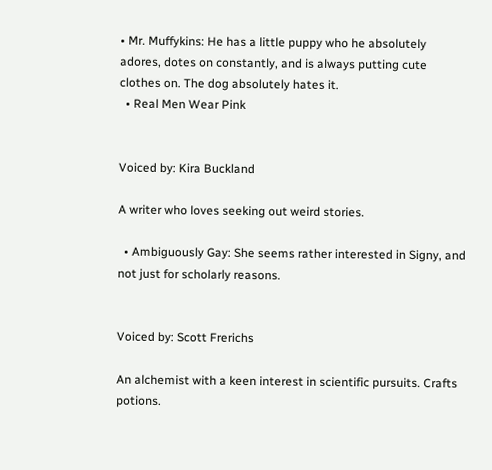• Mr. Muffykins: He has a little puppy who he absolutely adores, dotes on constantly, and is always putting cute clothes on. The dog absolutely hates it.
  • Real Men Wear Pink


Voiced by: Kira Buckland

A writer who loves seeking out weird stories.

  • Ambiguously Gay: She seems rather interested in Signy, and not just for scholarly reasons.


Voiced by: Scott Frerichs

An alchemist with a keen interest in scientific pursuits. Crafts potions.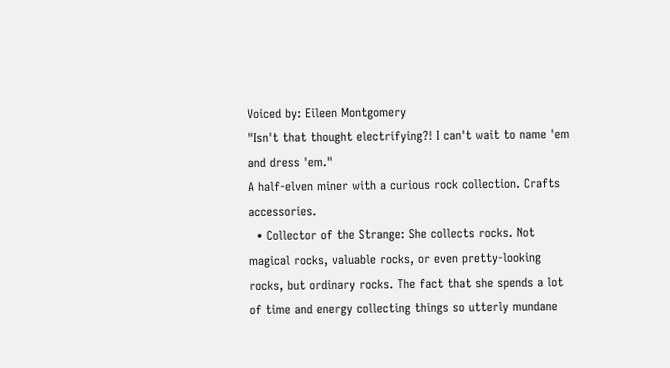Voiced by: Eileen Montgomery
"Isn't that thought electrifying?! I can't wait to name 'em and dress 'em."
A half-elven miner with a curious rock collection. Crafts accessories.
  • Collector of the Strange: She collects rocks. Not magical rocks, valuable rocks, or even pretty-looking rocks, but ordinary rocks. The fact that she spends a lot of time and energy collecting things so utterly mundane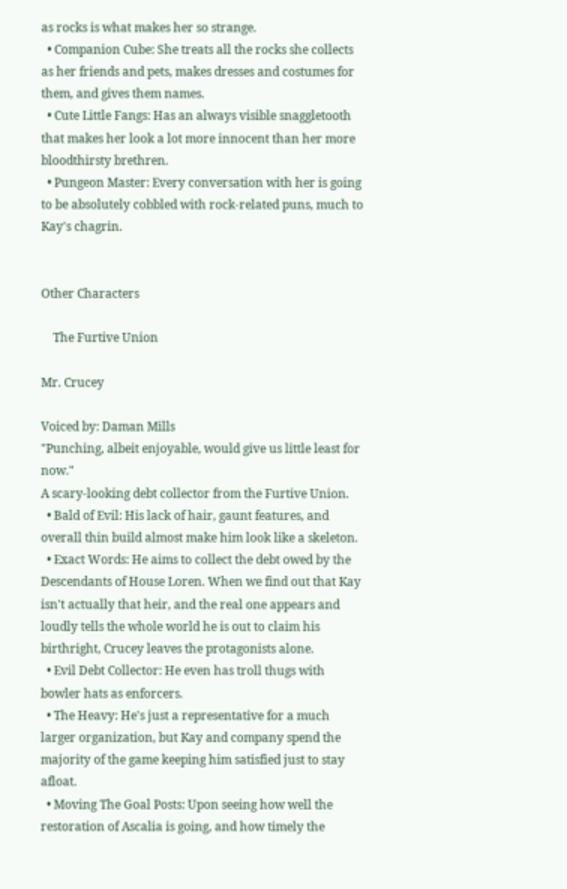as rocks is what makes her so strange.
  • Companion Cube: She treats all the rocks she collects as her friends and pets, makes dresses and costumes for them, and gives them names.
  • Cute Little Fangs: Has an always visible snaggletooth that makes her look a lot more innocent than her more bloodthirsty brethren.
  • Pungeon Master: Every conversation with her is going to be absolutely cobbled with rock-related puns, much to Kay's chagrin.


Other Characters

    The Furtive Union

Mr. Crucey

Voiced by: Daman Mills
"Punching, albeit enjoyable, would give us little least for now."
A scary-looking debt collector from the Furtive Union.
  • Bald of Evil: His lack of hair, gaunt features, and overall thin build almost make him look like a skeleton.
  • Exact Words: He aims to collect the debt owed by the Descendants of House Loren. When we find out that Kay isn't actually that heir, and the real one appears and loudly tells the whole world he is out to claim his birthright, Crucey leaves the protagonists alone.
  • Evil Debt Collector: He even has troll thugs with bowler hats as enforcers.
  • The Heavy: He's just a representative for a much larger organization, but Kay and company spend the majority of the game keeping him satisfied just to stay afloat.
  • Moving The Goal Posts: Upon seeing how well the restoration of Ascalia is going, and how timely the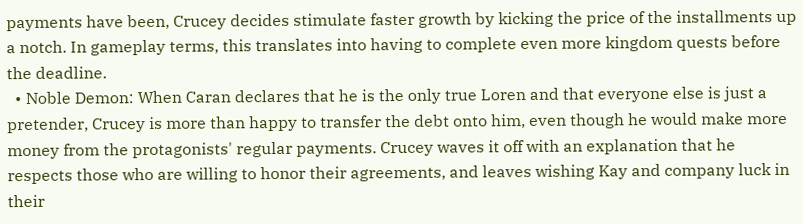payments have been, Crucey decides stimulate faster growth by kicking the price of the installments up a notch. In gameplay terms, this translates into having to complete even more kingdom quests before the deadline.
  • Noble Demon: When Caran declares that he is the only true Loren and that everyone else is just a pretender, Crucey is more than happy to transfer the debt onto him, even though he would make more money from the protagonists' regular payments. Crucey waves it off with an explanation that he respects those who are willing to honor their agreements, and leaves wishing Kay and company luck in their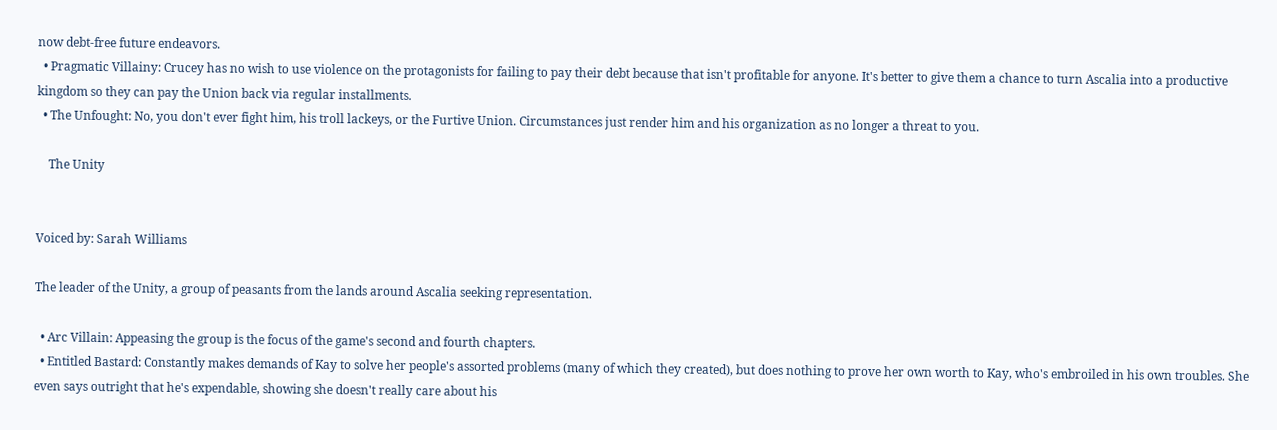now debt-free future endeavors.
  • Pragmatic Villainy: Crucey has no wish to use violence on the protagonists for failing to pay their debt because that isn't profitable for anyone. It's better to give them a chance to turn Ascalia into a productive kingdom so they can pay the Union back via regular installments.
  • The Unfought: No, you don't ever fight him, his troll lackeys, or the Furtive Union. Circumstances just render him and his organization as no longer a threat to you.

    The Unity


Voiced by: Sarah Williams

The leader of the Unity, a group of peasants from the lands around Ascalia seeking representation.

  • Arc Villain: Appeasing the group is the focus of the game's second and fourth chapters.
  • Entitled Bastard: Constantly makes demands of Kay to solve her people's assorted problems (many of which they created), but does nothing to prove her own worth to Kay, who's embroiled in his own troubles. She even says outright that he's expendable, showing she doesn't really care about his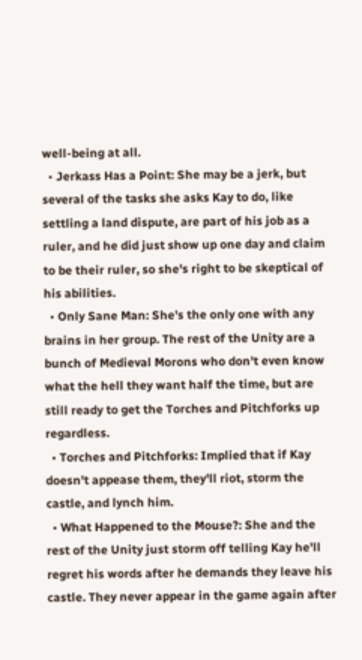well-being at all.
  • Jerkass Has a Point: She may be a jerk, but several of the tasks she asks Kay to do, like settling a land dispute, are part of his job as a ruler, and he did just show up one day and claim to be their ruler, so she's right to be skeptical of his abilities.
  • Only Sane Man: She's the only one with any brains in her group. The rest of the Unity are a bunch of Medieval Morons who don't even know what the hell they want half the time, but are still ready to get the Torches and Pitchforks up regardless.
  • Torches and Pitchforks: Implied that if Kay doesn't appease them, they'll riot, storm the castle, and lynch him.
  • What Happened to the Mouse?: She and the rest of the Unity just storm off telling Kay he'll regret his words after he demands they leave his castle. They never appear in the game again after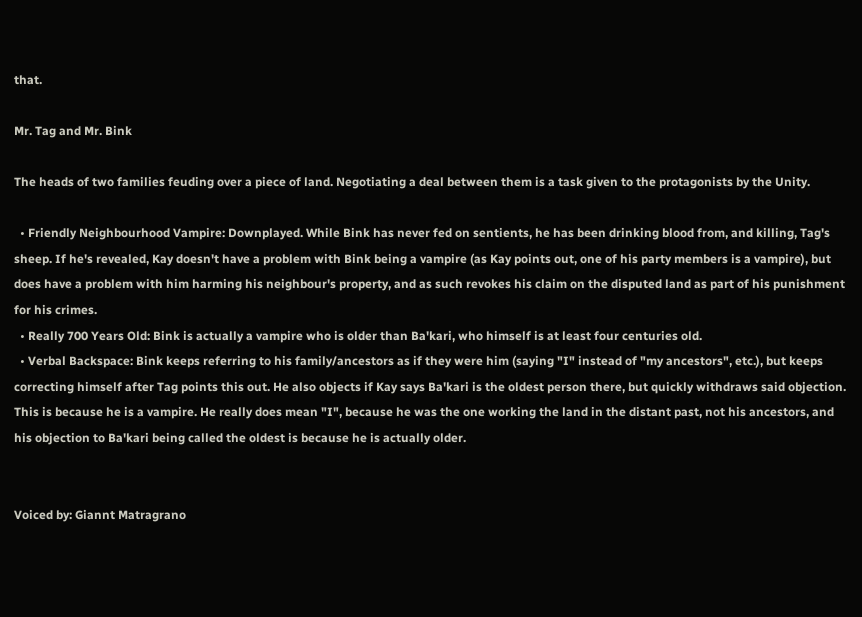that.

Mr. Tag and Mr. Bink

The heads of two families feuding over a piece of land. Negotiating a deal between them is a task given to the protagonists by the Unity.

  • Friendly Neighbourhood Vampire: Downplayed. While Bink has never fed on sentients, he has been drinking blood from, and killing, Tag's sheep. If he's revealed, Kay doesn't have a problem with Bink being a vampire (as Kay points out, one of his party members is a vampire), but does have a problem with him harming his neighbour's property, and as such revokes his claim on the disputed land as part of his punishment for his crimes.
  • Really 700 Years Old: Bink is actually a vampire who is older than Ba'kari, who himself is at least four centuries old.
  • Verbal Backspace: Bink keeps referring to his family/ancestors as if they were him (saying "I" instead of "my ancestors", etc.), but keeps correcting himself after Tag points this out. He also objects if Kay says Ba'kari is the oldest person there, but quickly withdraws said objection. This is because he is a vampire. He really does mean "I", because he was the one working the land in the distant past, not his ancestors, and his objection to Ba'kari being called the oldest is because he is actually older.


Voiced by: Giannt Matragrano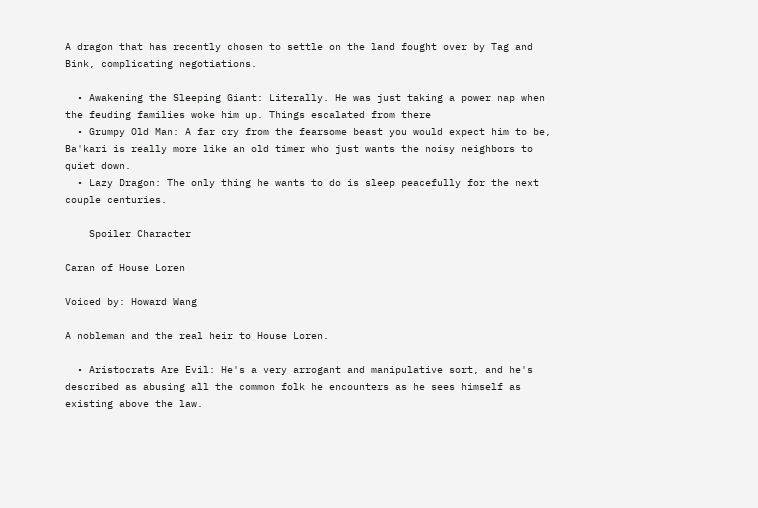A dragon that has recently chosen to settle on the land fought over by Tag and Bink, complicating negotiations.

  • Awakening the Sleeping Giant: Literally. He was just taking a power nap when the feuding families woke him up. Things escalated from there
  • Grumpy Old Man: A far cry from the fearsome beast you would expect him to be, Ba'kari is really more like an old timer who just wants the noisy neighbors to quiet down.
  • Lazy Dragon: The only thing he wants to do is sleep peacefully for the next couple centuries.

    Spoiler Character

Caran of House Loren

Voiced by: Howard Wang

A nobleman and the real heir to House Loren.

  • Aristocrats Are Evil: He's a very arrogant and manipulative sort, and he's described as abusing all the common folk he encounters as he sees himself as existing above the law.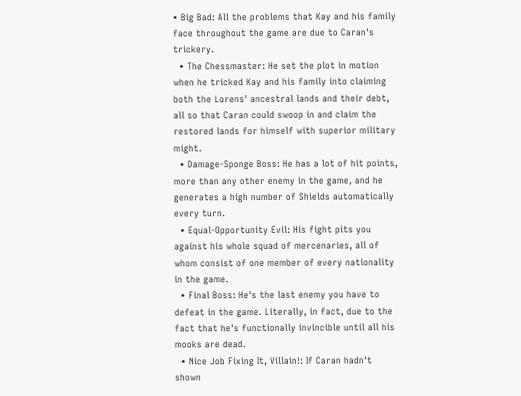• Big Bad: All the problems that Kay and his family face throughout the game are due to Caran's trickery.
  • The Chessmaster: He set the plot in motion when he tricked Kay and his family into claiming both the Lorens' ancestral lands and their debt, all so that Caran could swoop in and claim the restored lands for himself with superior military might.
  • Damage-Sponge Boss: He has a lot of hit points, more than any other enemy in the game, and he generates a high number of Shields automatically every turn.
  • Equal-Opportunity Evil: His fight pits you against his whole squad of mercenaries, all of whom consist of one member of every nationality in the game.
  • Final Boss: He's the last enemy you have to defeat in the game. Literally, in fact, due to the fact that he's functionally invincible until all his mooks are dead.
  • Nice Job Fixing It, Villain!: If Caran hadn't shown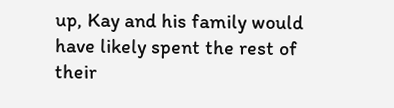up, Kay and his family would have likely spent the rest of their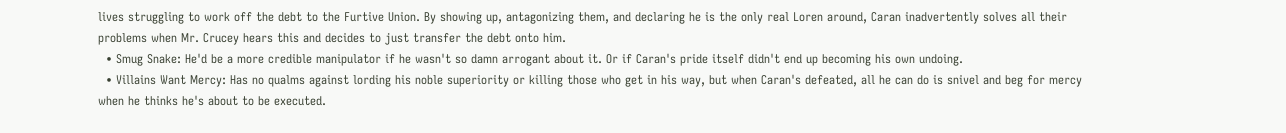lives struggling to work off the debt to the Furtive Union. By showing up, antagonizing them, and declaring he is the only real Loren around, Caran inadvertently solves all their problems when Mr. Crucey hears this and decides to just transfer the debt onto him.
  • Smug Snake: He'd be a more credible manipulator if he wasn't so damn arrogant about it. Or if Caran's pride itself didn't end up becoming his own undoing.
  • Villains Want Mercy: Has no qualms against lording his noble superiority or killing those who get in his way, but when Caran's defeated, all he can do is snivel and beg for mercy when he thinks he's about to be executed.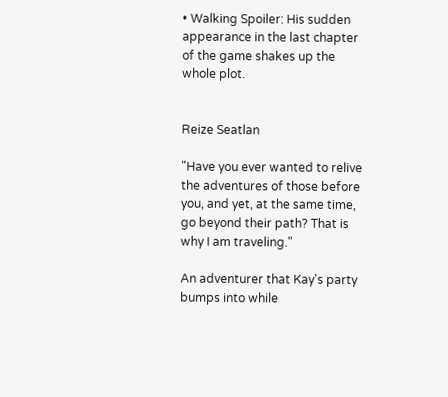• Walking Spoiler: His sudden appearance in the last chapter of the game shakes up the whole plot.


Reize Seatlan

"Have you ever wanted to relive the adventures of those before you, and yet, at the same time, go beyond their path? That is why I am traveling."

An adventurer that Kay's party bumps into while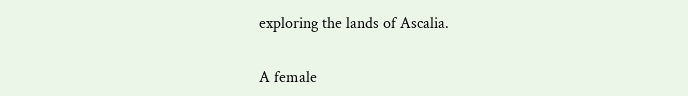exploring the lands of Ascalia.


A female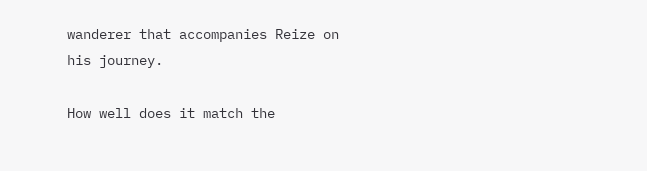wanderer that accompanies Reize on his journey.

How well does it match the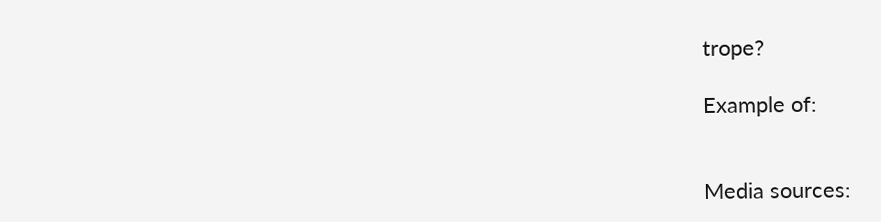trope?

Example of:


Media sources: